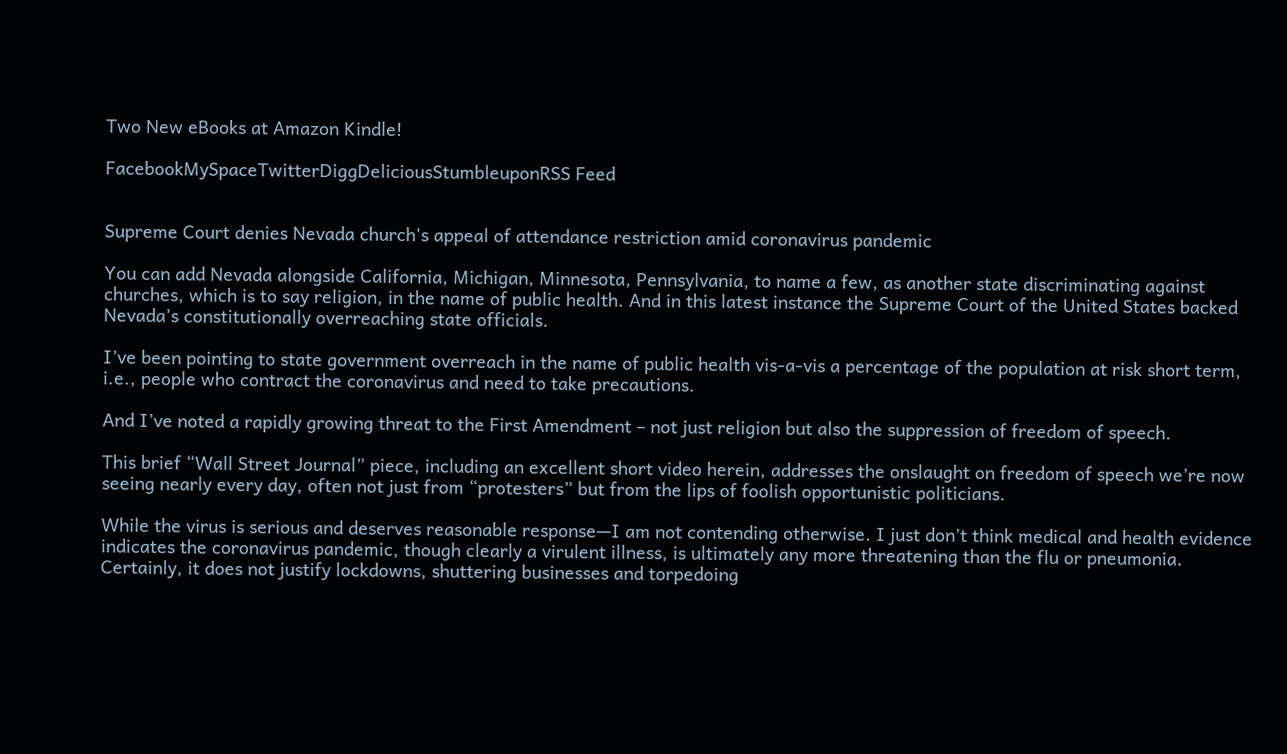Two New eBooks at Amazon Kindle!

FacebookMySpaceTwitterDiggDeliciousStumbleuponRSS Feed


Supreme Court denies Nevada church's appeal of attendance restriction amid coronavirus pandemic

You can add Nevada alongside California, Michigan, Minnesota, Pennsylvania, to name a few, as another state discriminating against churches, which is to say religion, in the name of public health. And in this latest instance the Supreme Court of the United States backed Nevada’s constitutionally overreaching state officials.

I’ve been pointing to state government overreach in the name of public health vis-a-vis a percentage of the population at risk short term, i.e., people who contract the coronavirus and need to take precautions.

And I’ve noted a rapidly growing threat to the First Amendment – not just religion but also the suppression of freedom of speech.

This brief “Wall Street Journal” piece, including an excellent short video herein, addresses the onslaught on freedom of speech we’re now seeing nearly every day, often not just from “protesters” but from the lips of foolish opportunistic politicians.

While the virus is serious and deserves reasonable response—I am not contending otherwise. I just don’t think medical and health evidence indicates the coronavirus pandemic, though clearly a virulent illness, is ultimately any more threatening than the flu or pneumonia. Certainly, it does not justify lockdowns, shuttering businesses and torpedoing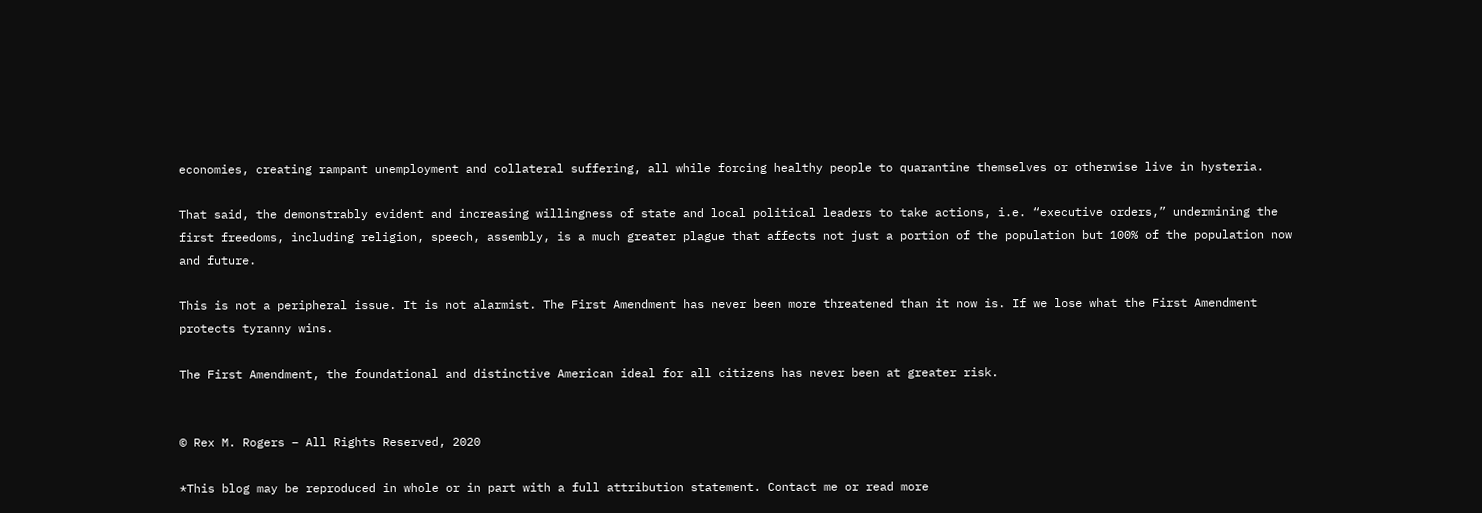economies, creating rampant unemployment and collateral suffering, all while forcing healthy people to quarantine themselves or otherwise live in hysteria.

That said, the demonstrably evident and increasing willingness of state and local political leaders to take actions, i.e. “executive orders,” undermining the first freedoms, including religion, speech, assembly, is a much greater plague that affects not just a portion of the population but 100% of the population now and future.

This is not a peripheral issue. It is not alarmist. The First Amendment has never been more threatened than it now is. If we lose what the First Amendment protects tyranny wins.

The First Amendment, the foundational and distinctive American ideal for all citizens has never been at greater risk.


© Rex M. Rogers – All Rights Reserved, 2020

*This blog may be reproduced in whole or in part with a full attribution statement. Contact me or read more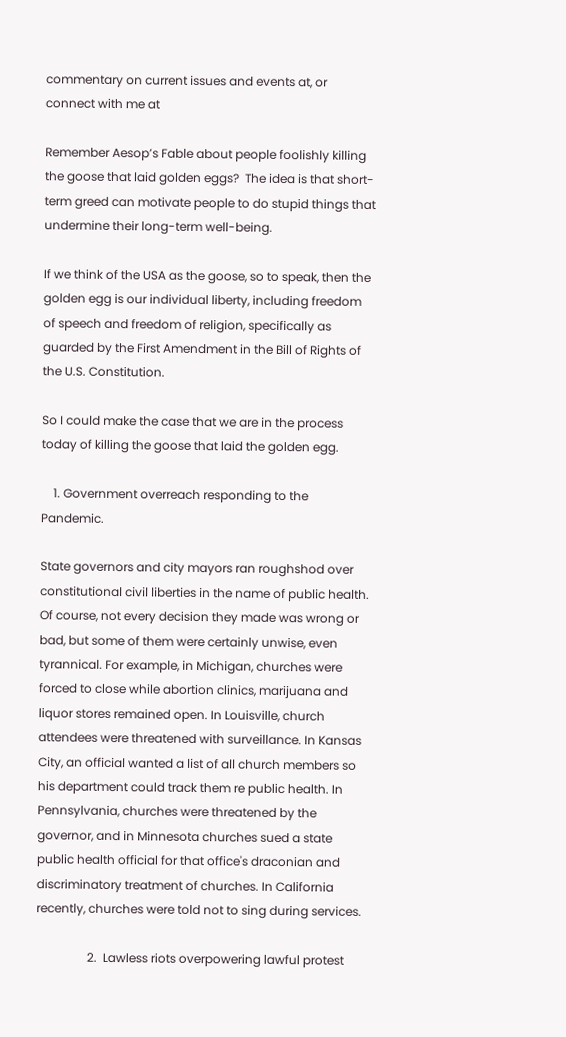commentary on current issues and events at, or connect with me at

Remember Aesop’s Fable about people foolishly killing the goose that laid golden eggs?  The idea is that short-term greed can motivate people to do stupid things that undermine their long-term well-being.

If we think of the USA as the goose, so to speak, then the golden egg is our individual liberty, including freedom of speech and freedom of religion, specifically as guarded by the First Amendment in the Bill of Rights of the U.S. Constitution.

So I could make the case that we are in the process today of killing the goose that laid the golden egg.

    1. Government overreach responding to the Pandemic.

State governors and city mayors ran roughshod over constitutional civil liberties in the name of public health. Of course, not every decision they made was wrong or bad, but some of them were certainly unwise, even tyrannical. For example, in Michigan, churches were forced to close while abortion clinics, marijuana and liquor stores remained open. In Louisville, church attendees were threatened with surveillance. In Kansas City, an official wanted a list of all church members so his department could track them re public health. In Pennsylvania, churches were threatened by the governor, and in Minnesota churches sued a state public health official for that office's draconian and discriminatory treatment of churches. In California recently, churches were told not to sing during services.

                 2.  Lawless riots overpowering lawful protest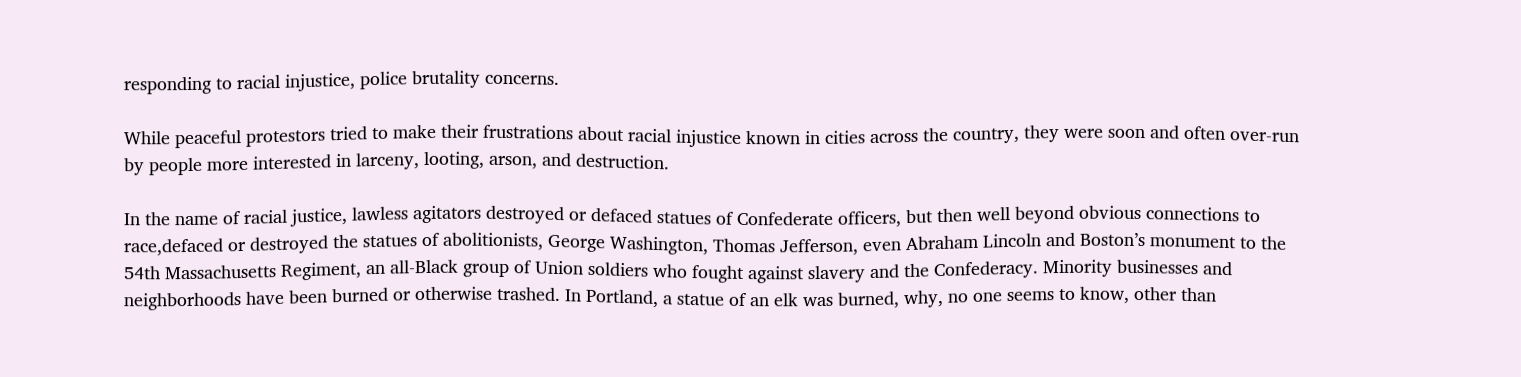responding to racial injustice, police brutality concerns.

While peaceful protestors tried to make their frustrations about racial injustice known in cities across the country, they were soon and often over-run by people more interested in larceny, looting, arson, and destruction.

In the name of racial justice, lawless agitators destroyed or defaced statues of Confederate officers, but then well beyond obvious connections to race,defaced or destroyed the statues of abolitionists, George Washington, Thomas Jefferson, even Abraham Lincoln and Boston’s monument to the 54th Massachusetts Regiment, an all-Black group of Union soldiers who fought against slavery and the Confederacy. Minority businesses and neighborhoods have been burned or otherwise trashed. In Portland, a statue of an elk was burned, why, no one seems to know, other than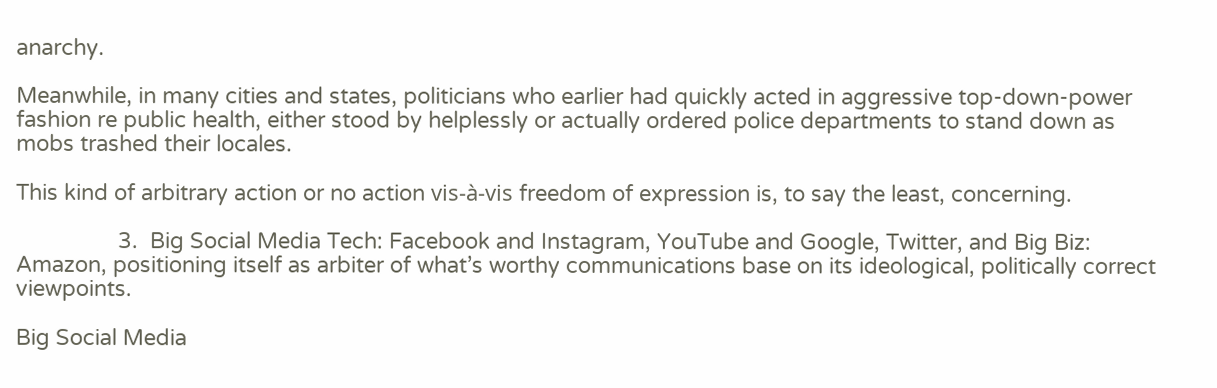anarchy.

Meanwhile, in many cities and states, politicians who earlier had quickly acted in aggressive top-down-power fashion re public health, either stood by helplessly or actually ordered police departments to stand down as mobs trashed their locales.

This kind of arbitrary action or no action vis-à-vis freedom of expression is, to say the least, concerning.

                 3.  Big Social Media Tech: Facebook and Instagram, YouTube and Google, Twitter, and Big Biz: Amazon, positioning itself as arbiter of what’s worthy communications base on its ideological, politically correct viewpoints.

Big Social Media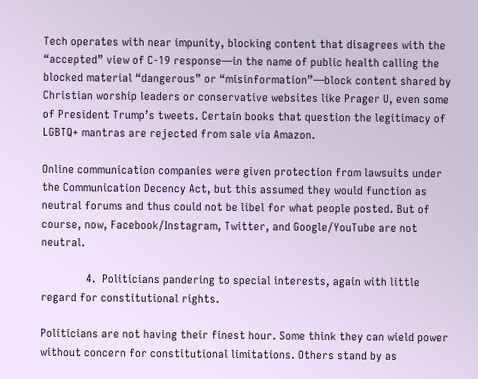Tech operates with near impunity, blocking content that disagrees with the “accepted” view of C-19 response—in the name of public health calling the blocked material “dangerous” or “misinformation”—block content shared by Christian worship leaders or conservative websites like Prager U, even some of President Trump’s tweets. Certain books that question the legitimacy of LGBTQ+ mantras are rejected from sale via Amazon.

Online communication companies were given protection from lawsuits under the Communication Decency Act, but this assumed they would function as neutral forums and thus could not be libel for what people posted. But of course, now, Facebook/Instagram, Twitter, and Google/YouTube are not neutral.

               4.  Politicians pandering to special interests, again with little regard for constitutional rights.

Politicians are not having their finest hour. Some think they can wield power without concern for constitutional limitations. Others stand by as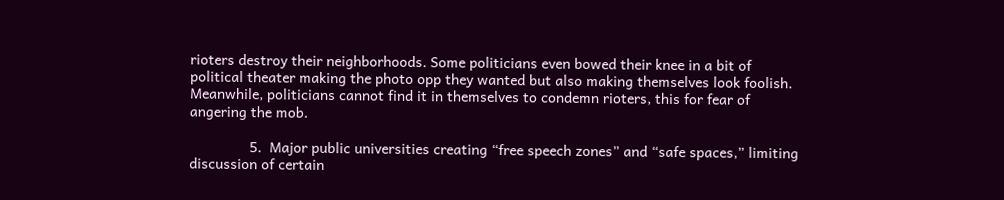rioters destroy their neighborhoods. Some politicians even bowed their knee in a bit of political theater making the photo opp they wanted but also making themselves look foolish. Meanwhile, politicians cannot find it in themselves to condemn rioters, this for fear of angering the mob.

               5.  Major public universities creating “free speech zones” and “safe spaces,” limiting discussion of certain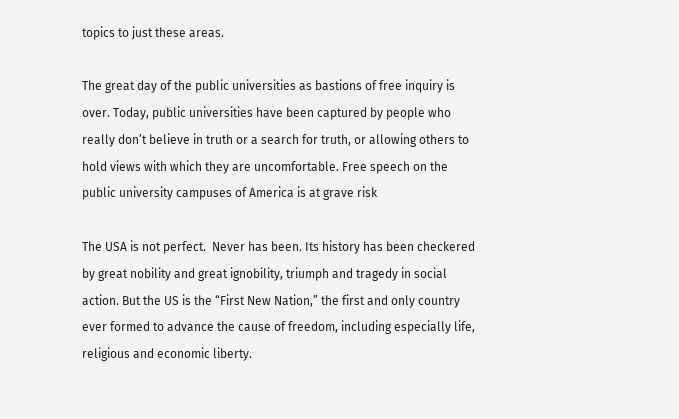topics to just these areas.

The great day of the public universities as bastions of free inquiry is over. Today, public universities have been captured by people who really don’t believe in truth or a search for truth, or allowing others to hold views with which they are uncomfortable. Free speech on the public university campuses of America is at grave risk

The USA is not perfect.  Never has been. Its history has been checkered by great nobility and great ignobility, triumph and tragedy in social action. But the US is the “First New Nation,” the first and only country ever formed to advance the cause of freedom, including especially life, religious and economic liberty.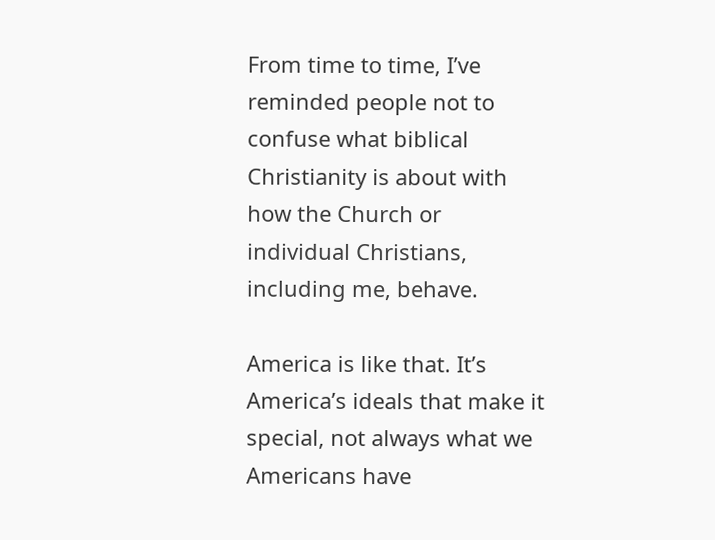From time to time, I’ve reminded people not to confuse what biblical Christianity is about with how the Church or individual Christians, including me, behave.

America is like that. It’s America’s ideals that make it special, not always what we Americans have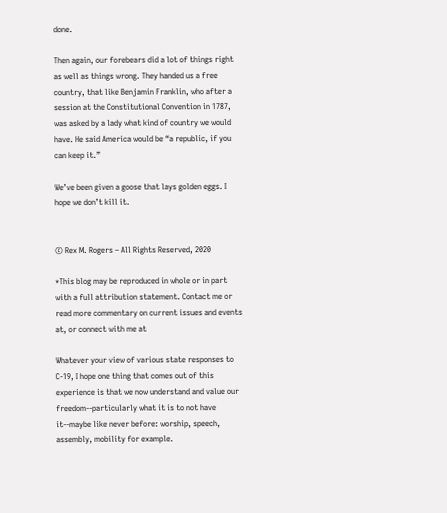done.

Then again, our forebears did a lot of things right as well as things wrong. They handed us a free country, that like Benjamin Franklin, who after a session at the Constitutional Convention in 1787, was asked by a lady what kind of country we would have. He said America would be “a republic, if you can keep it.”

We’ve been given a goose that lays golden eggs. I hope we don’t kill it.


© Rex M. Rogers – All Rights Reserved, 2020

*This blog may be reproduced in whole or in part with a full attribution statement. Contact me or read more commentary on current issues and events at, or connect with me at

Whatever your view of various state responses to C-19, I hope one thing that comes out of this experience is that we now understand and value our freedom--particularly what it is to not have it--maybe like never before: worship, speech, assembly, mobility for example.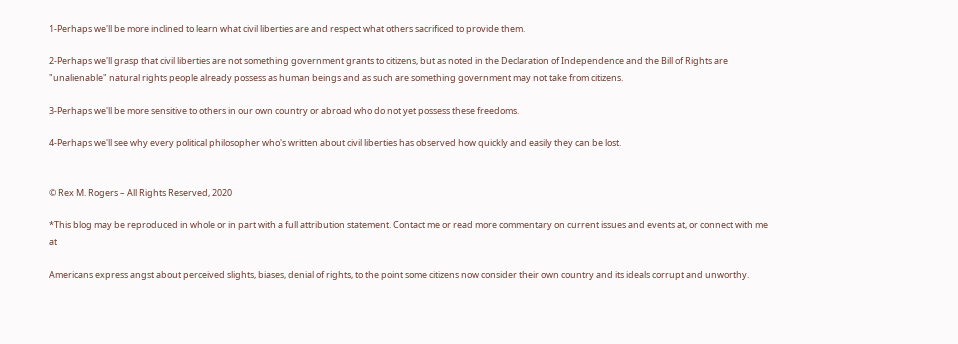1-Perhaps we'll be more inclined to learn what civil liberties are and respect what others sacrificed to provide them.

2-Perhaps we'll grasp that civil liberties are not something government grants to citizens, but as noted in the Declaration of Independence and the Bill of Rights are "unalienable" natural rights people already possess as human beings and as such are something government may not take from citizens.

3-Perhaps we'll be more sensitive to others in our own country or abroad who do not yet possess these freedoms.

4-Perhaps we'll see why every political philosopher who's written about civil liberties has observed how quickly and easily they can be lost.


© Rex M. Rogers – All Rights Reserved, 2020

*This blog may be reproduced in whole or in part with a full attribution statement. Contact me or read more commentary on current issues and events at, or connect with me at

Americans express angst about perceived slights, biases, denial of rights, to the point some citizens now consider their own country and its ideals corrupt and unworthy.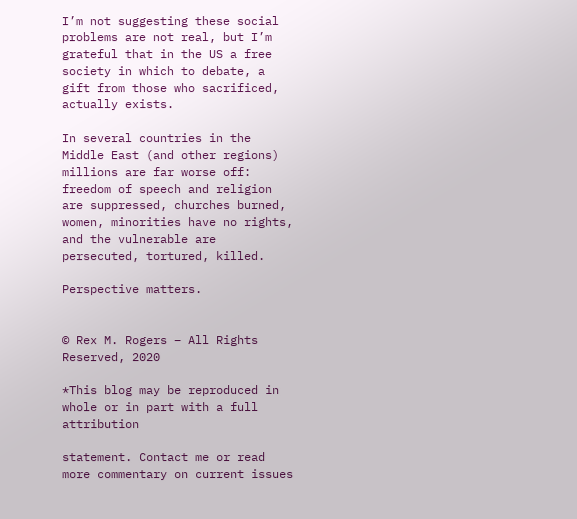I’m not suggesting these social problems are not real, but I’m grateful that in the US a free society in which to debate, a gift from those who sacrificed, actually exists.

In several countries in the Middle East (and other regions) millions are far worse off: freedom of speech and religion are suppressed, churches burned, women, minorities have no rights, and the vulnerable are persecuted, tortured, killed.

Perspective matters.


© Rex M. Rogers – All Rights Reserved, 2020

*This blog may be reproduced in whole or in part with a full attribution

statement. Contact me or read more commentary on current issues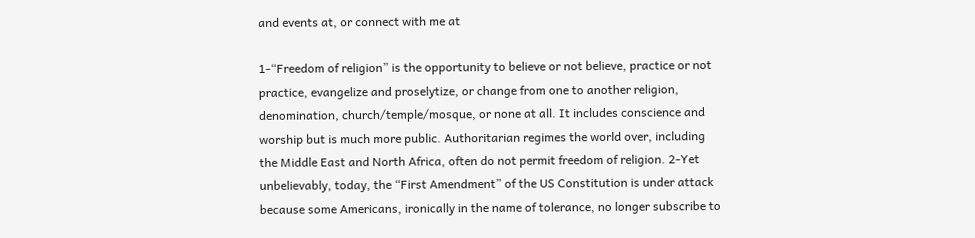and events at, or connect with me at

1-“Freedom of religion” is the opportunity to believe or not believe, practice or not practice, evangelize and proselytize, or change from one to another religion, denomination, church/temple/mosque, or none at all. It includes conscience and worship but is much more public. Authoritarian regimes the world over, including the Middle East and North Africa, often do not permit freedom of religion. 2-Yet unbelievably, today, the “First Amendment” of the US Constitution is under attack because some Americans, ironically in the name of tolerance, no longer subscribe to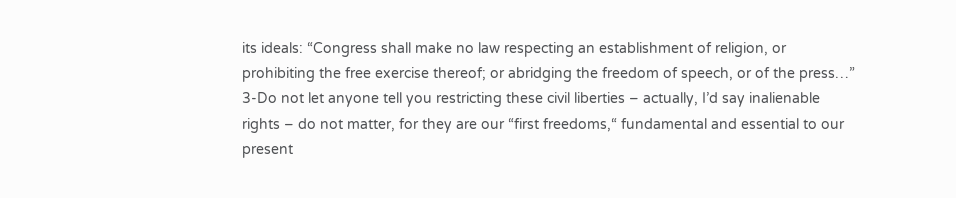its ideals: “Congress shall make no law respecting an establishment of religion, or prohibiting the free exercise thereof; or abridging the freedom of speech, or of the press…” 3-Do not let anyone tell you restricting these civil liberties – actually, I’d say inalienable rights – do not matter, for they are our “first freedoms,“ fundamental and essential to our present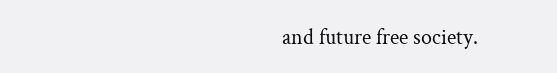and future free society.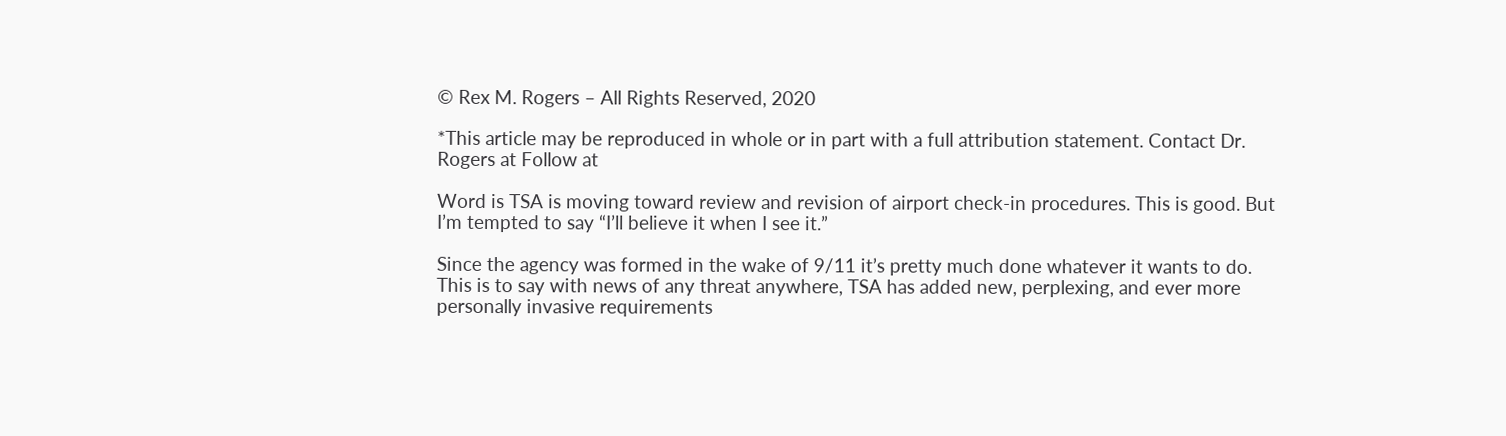© Rex M. Rogers – All Rights Reserved, 2020

*This article may be reproduced in whole or in part with a full attribution statement. Contact Dr. Rogers at Follow at

Word is TSA is moving toward review and revision of airport check-in procedures. This is good. But I’m tempted to say “I’ll believe it when I see it.”

Since the agency was formed in the wake of 9/11 it’s pretty much done whatever it wants to do. This is to say with news of any threat anywhere, TSA has added new, perplexing, and ever more personally invasive requirements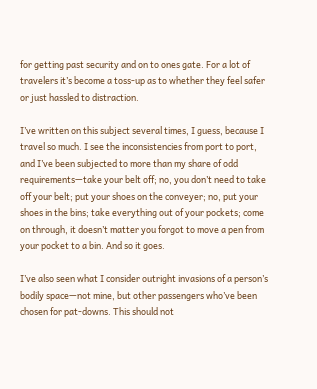for getting past security and on to ones gate. For a lot of travelers it’s become a toss-up as to whether they feel safer or just hassled to distraction.

I’ve written on this subject several times, I guess, because I travel so much. I see the inconsistencies from port to port, and I’ve been subjected to more than my share of odd requirements—take your belt off; no, you don’t need to take off your belt; put your shoes on the conveyer; no, put your shoes in the bins; take everything out of your pockets; come on through, it doesn’t matter you forgot to move a pen from your pocket to a bin. And so it goes.

I’ve also seen what I consider outright invasions of a person’s bodily space—not mine, but other passengers who’ve been chosen for pat-downs. This should not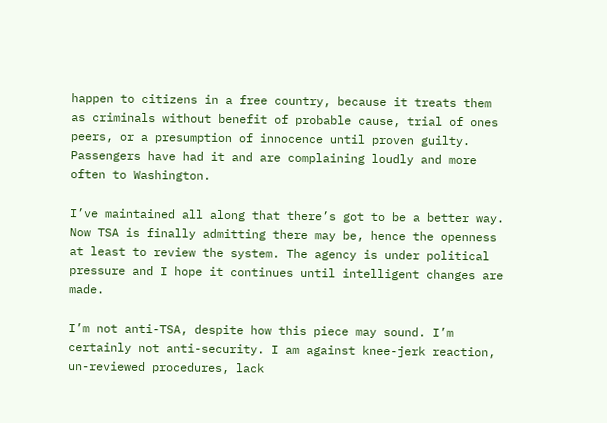happen to citizens in a free country, because it treats them as criminals without benefit of probable cause, trial of ones peers, or a presumption of innocence until proven guilty. Passengers have had it and are complaining loudly and more often to Washington.

I’ve maintained all along that there’s got to be a better way. Now TSA is finally admitting there may be, hence the openness at least to review the system. The agency is under political pressure and I hope it continues until intelligent changes are made.

I’m not anti-TSA, despite how this piece may sound. I’m certainly not anti-security. I am against knee-jerk reaction, un-reviewed procedures, lack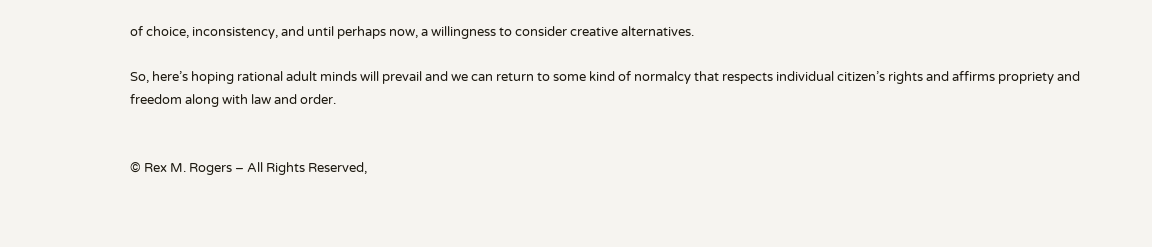of choice, inconsistency, and until perhaps now, a willingness to consider creative alternatives.

So, here’s hoping rational adult minds will prevail and we can return to some kind of normalcy that respects individual citizen’s rights and affirms propriety and freedom along with law and order.


© Rex M. Rogers – All Rights Reserved,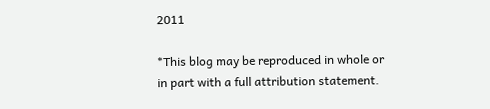2011

*This blog may be reproduced in whole or in part with a full attribution statement.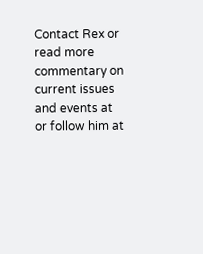Contact Rex or read more commentary on current issues and events at or follow him at